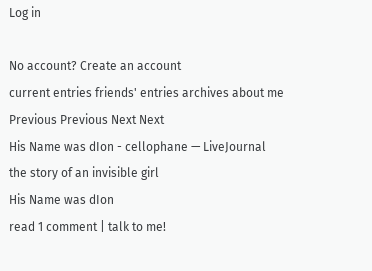Log in

No account? Create an account
current entries friends' entries archives about me Previous Previous Next Next
His Name was dIon - cellophane — LiveJournal
the story of an invisible girl
His Name was dIon
read 1 comment | talk to me!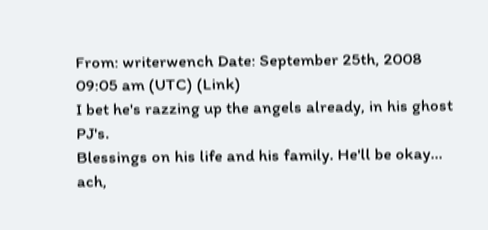From: writerwench Date: September 25th, 2008 09:05 am (UTC) (Link)
I bet he's razzing up the angels already, in his ghost PJ's.
Blessings on his life and his family. He'll be okay... ach,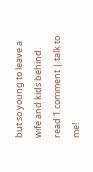but so young to leave a wife and kids behind.
read 1 comment | talk to me!